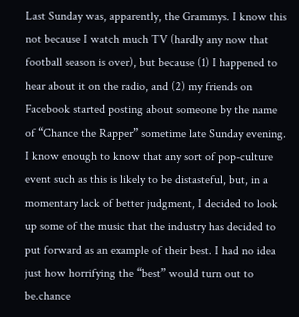Last Sunday was, apparently, the Grammys. I know this not because I watch much TV (hardly any now that football season is over), but because (1) I happened to hear about it on the radio, and (2) my friends on Facebook started posting about someone by the name of “Chance the Rapper” sometime late Sunday evening. I know enough to know that any sort of pop-culture event such as this is likely to be distasteful, but, in a momentary lack of better judgment, I decided to look up some of the music that the industry has decided to put forward as an example of their best. I had no idea just how horrifying the “best” would turn out to be.chance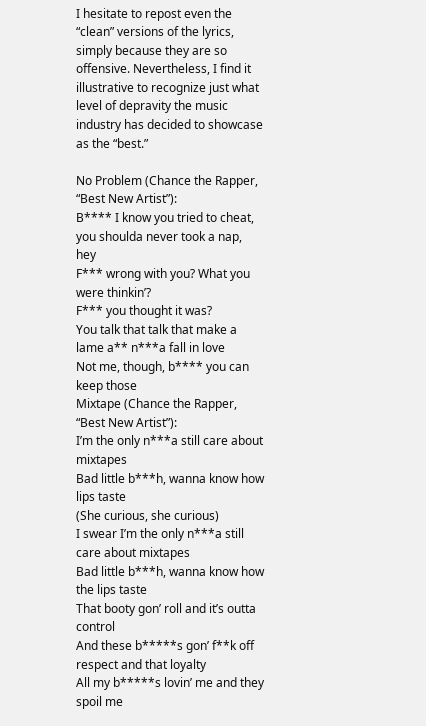I hesitate to repost even the “clean” versions of the lyrics, simply because they are so offensive. Nevertheless, I find it illustrative to recognize just what level of depravity the music industry has decided to showcase as the “best.”

No Problem (Chance the Rapper, “Best New Artist”):
B**** I know you tried to cheat, you shoulda never took a nap, hey
F*** wrong with you? What you were thinkin’?
F*** you thought it was?
You talk that talk that make a lame a** n***a fall in love
Not me, though, b**** you can keep those
Mixtape (Chance the Rapper, “Best New Artist”):
I’m the only n***a still care about mixtapes
Bad little b***h, wanna know how lips taste
(She curious, she curious)
I swear I’m the only n***a still care about mixtapes
Bad little b***h, wanna know how the lips taste
That booty gon’ roll and it’s outta control
And these b*****s gon’ f**k off respect and that loyalty
All my b*****s lovin’ me and they spoil me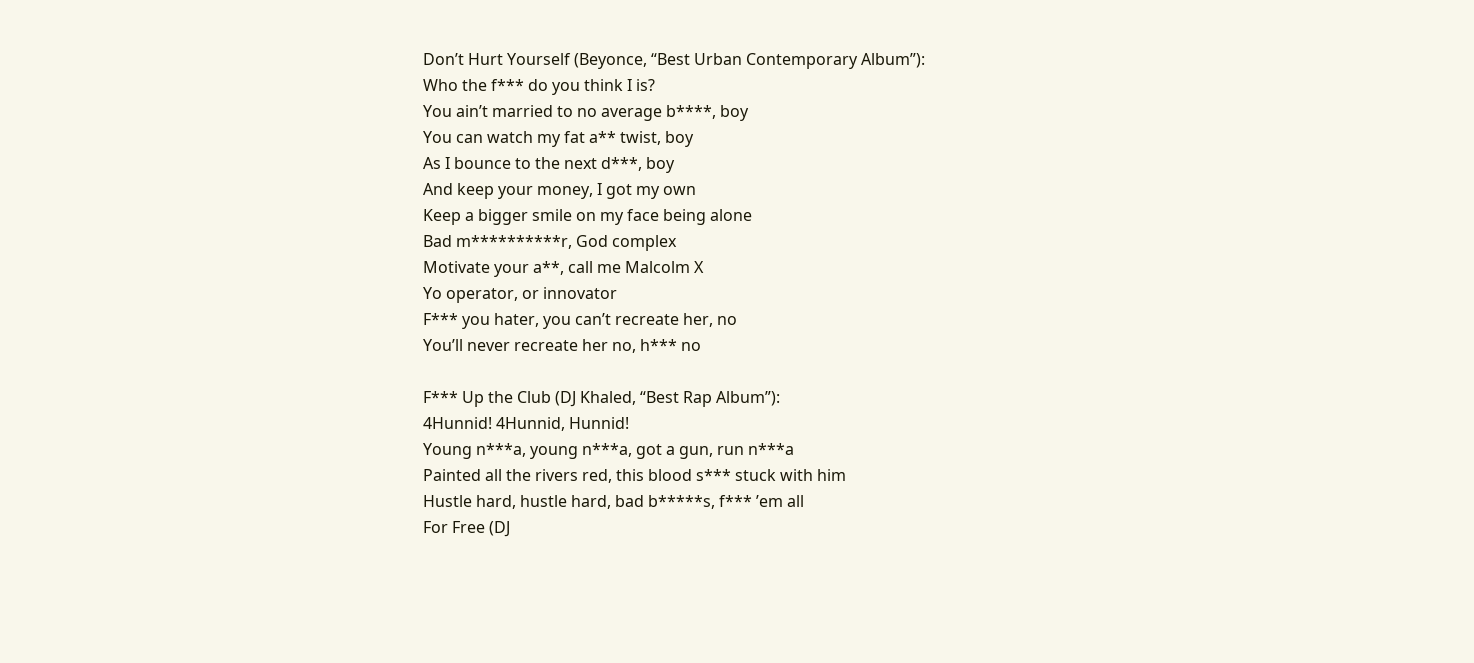Don’t Hurt Yourself (Beyonce, “Best Urban Contemporary Album”):
Who the f*** do you think I is?
You ain’t married to no average b****, boy
You can watch my fat a** twist, boy
As I bounce to the next d***, boy
And keep your money, I got my own
Keep a bigger smile on my face being alone
Bad m**********r, God complex
Motivate your a**, call me Malcolm X
Yo operator, or innovator
F*** you hater, you can’t recreate her, no
You’ll never recreate her no, h*** no

F*** Up the Club (DJ Khaled, “Best Rap Album”):
4Hunnid! 4Hunnid, Hunnid!
Young n***a, young n***a, got a gun, run n***a
Painted all the rivers red, this blood s*** stuck with him
Hustle hard, hustle hard, bad b*****s, f*** ’em all
For Free (DJ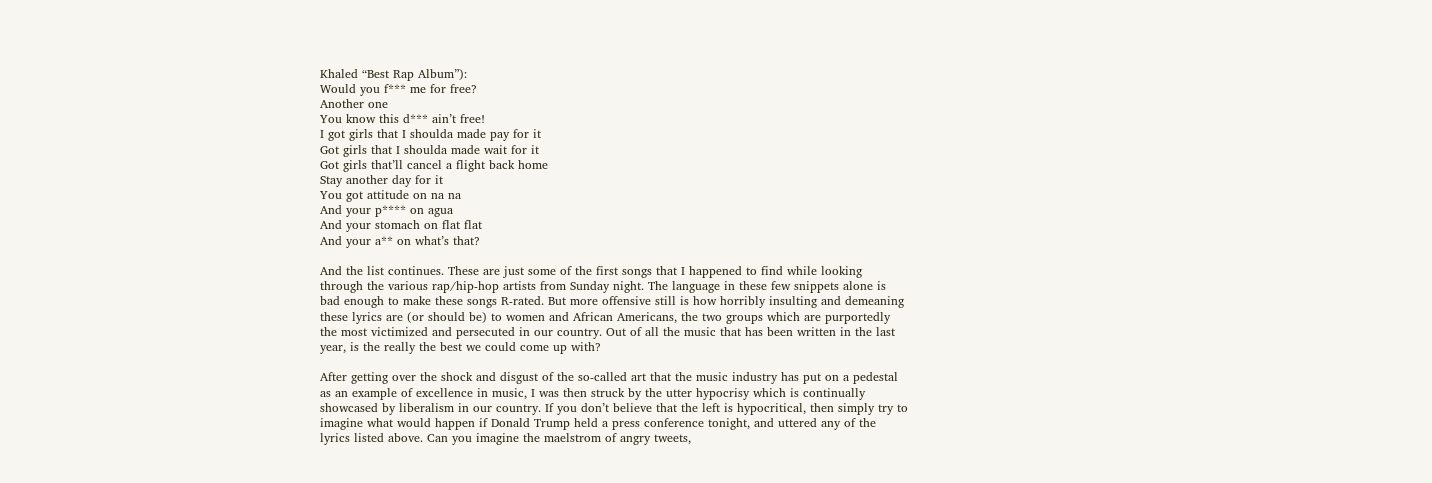Khaled “Best Rap Album”):
Would you f*** me for free?
Another one
You know this d*** ain’t free!
I got girls that I shoulda made pay for it
Got girls that I shoulda made wait for it
Got girls that’ll cancel a flight back home
Stay another day for it
You got attitude on na na
And your p**** on agua
And your stomach on flat flat
And your a** on what’s that?

And the list continues. These are just some of the first songs that I happened to find while looking through the various rap/hip-hop artists from Sunday night. The language in these few snippets alone is bad enough to make these songs R-rated. But more offensive still is how horribly insulting and demeaning these lyrics are (or should be) to women and African Americans, the two groups which are purportedly the most victimized and persecuted in our country. Out of all the music that has been written in the last year, is the really the best we could come up with?

After getting over the shock and disgust of the so-called art that the music industry has put on a pedestal as an example of excellence in music, I was then struck by the utter hypocrisy which is continually showcased by liberalism in our country. If you don’t believe that the left is hypocritical, then simply try to imagine what would happen if Donald Trump held a press conference tonight, and uttered any of the lyrics listed above. Can you imagine the maelstrom of angry tweets,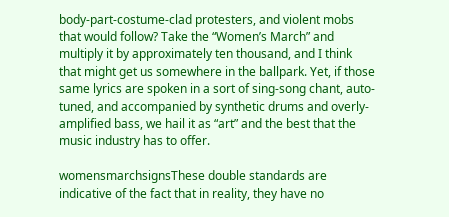body-part-costume-clad protesters, and violent mobs that would follow? Take the “Women’s March” and multiply it by approximately ten thousand, and I think that might get us somewhere in the ballpark. Yet, if those same lyrics are spoken in a sort of sing-song chant, auto-tuned, and accompanied by synthetic drums and overly-amplified bass, we hail it as “art” and the best that the music industry has to offer.

womensmarchsignsThese double standards are indicative of the fact that in reality, they have no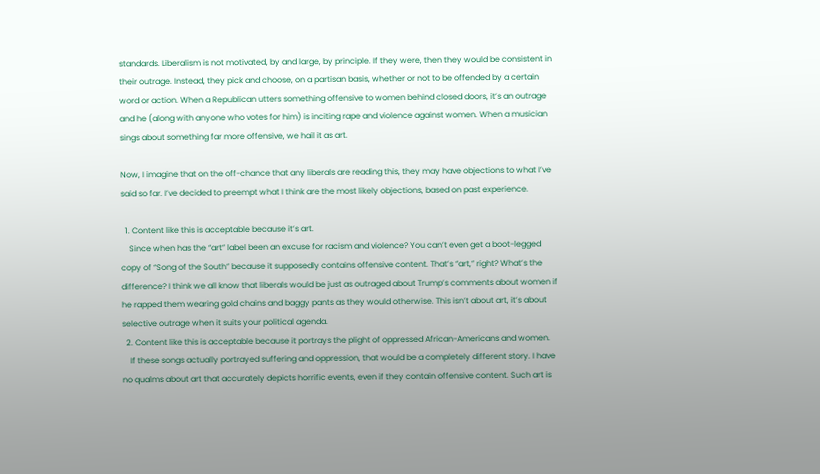standards. Liberalism is not motivated, by and large, by principle. If they were, then they would be consistent in their outrage. Instead, they pick and choose, on a partisan basis, whether or not to be offended by a certain word or action. When a Republican utters something offensive to women behind closed doors, it’s an outrage and he (along with anyone who votes for him) is inciting rape and violence against women. When a musician sings about something far more offensive, we hail it as art.

Now, I imagine that on the off-chance that any liberals are reading this, they may have objections to what I’ve said so far. I’ve decided to preempt what I think are the most likely objections, based on past experience.

  1. Content like this is acceptable because it’s art.
    Since when has the “art” label been an excuse for racism and violence? You can’t even get a boot-legged copy of “Song of the South” because it supposedly contains offensive content. That’s “art,” right? What’s the difference? I think we all know that liberals would be just as outraged about Trump’s comments about women if he rapped them wearing gold chains and baggy pants as they would otherwise. This isn’t about art, it’s about selective outrage when it suits your political agenda.
  2. Content like this is acceptable because it portrays the plight of oppressed African-Americans and women.
    If these songs actually portrayed suffering and oppression, that would be a completely different story. I have no qualms about art that accurately depicts horrific events, even if they contain offensive content. Such art is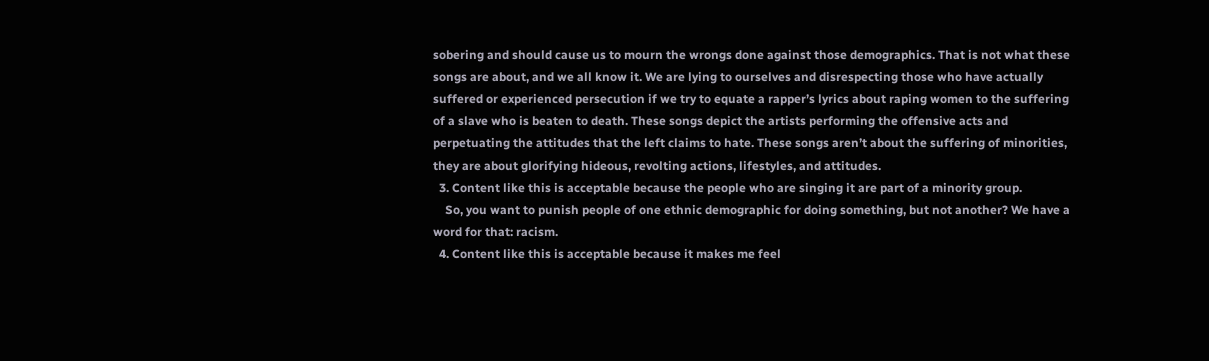sobering and should cause us to mourn the wrongs done against those demographics. That is not what these songs are about, and we all know it. We are lying to ourselves and disrespecting those who have actually suffered or experienced persecution if we try to equate a rapper’s lyrics about raping women to the suffering of a slave who is beaten to death. These songs depict the artists performing the offensive acts and perpetuating the attitudes that the left claims to hate. These songs aren’t about the suffering of minorities, they are about glorifying hideous, revolting actions, lifestyles, and attitudes.
  3. Content like this is acceptable because the people who are singing it are part of a minority group.
    So, you want to punish people of one ethnic demographic for doing something, but not another? We have a word for that: racism.
  4. Content like this is acceptable because it makes me feel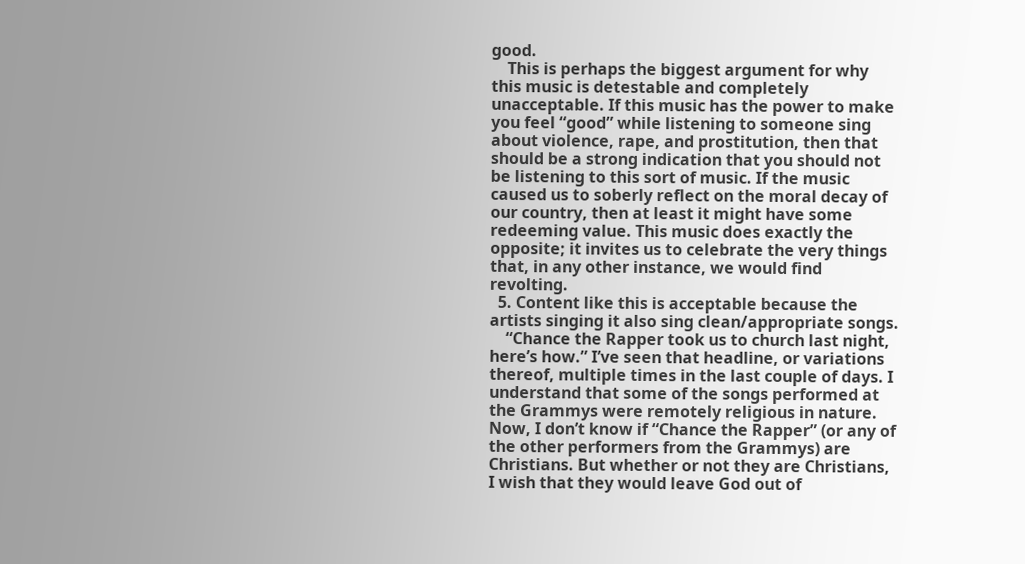good.
    This is perhaps the biggest argument for why this music is detestable and completely unacceptable. If this music has the power to make you feel “good” while listening to someone sing about violence, rape, and prostitution, then that should be a strong indication that you should not be listening to this sort of music. If the music caused us to soberly reflect on the moral decay of our country, then at least it might have some redeeming value. This music does exactly the opposite; it invites us to celebrate the very things that, in any other instance, we would find revolting.
  5. Content like this is acceptable because the artists singing it also sing clean/appropriate songs.
    “Chance the Rapper took us to church last night, here’s how.” I’ve seen that headline, or variations thereof, multiple times in the last couple of days. I understand that some of the songs performed at the Grammys were remotely religious in nature. Now, I don’t know if “Chance the Rapper” (or any of the other performers from the Grammys) are Christians. But whether or not they are Christians, I wish that they would leave God out of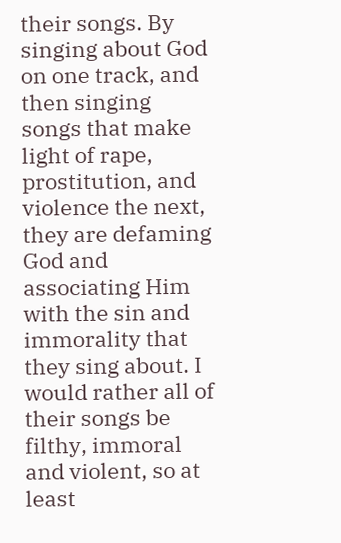their songs. By singing about God on one track, and then singing songs that make light of rape, prostitution, and violence the next, they are defaming God and associating Him with the sin and immorality that they sing about. I would rather all of their songs be filthy, immoral and violent, so at least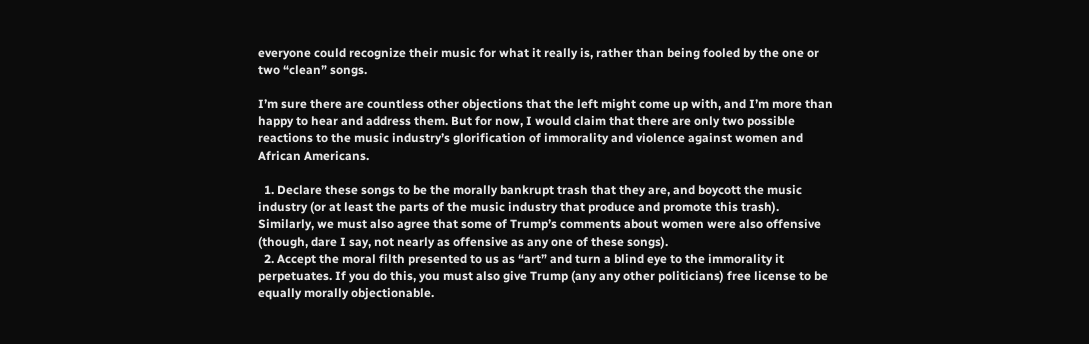everyone could recognize their music for what it really is, rather than being fooled by the one or two “clean” songs.

I’m sure there are countless other objections that the left might come up with, and I’m more than happy to hear and address them. But for now, I would claim that there are only two possible reactions to the music industry’s glorification of immorality and violence against women and African Americans.

  1. Declare these songs to be the morally bankrupt trash that they are, and boycott the music industry (or at least the parts of the music industry that produce and promote this trash). Similarly, we must also agree that some of Trump’s comments about women were also offensive (though, dare I say, not nearly as offensive as any one of these songs).
  2. Accept the moral filth presented to us as “art” and turn a blind eye to the immorality it perpetuates. If you do this, you must also give Trump (any any other politicians) free license to be equally morally objectionable.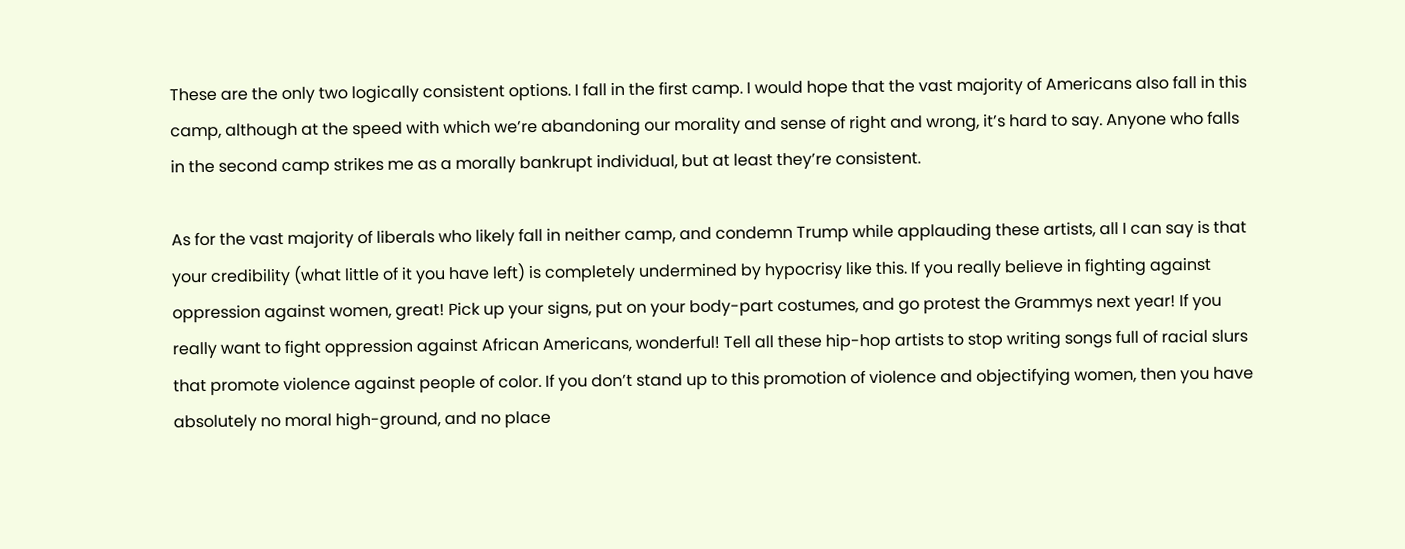These are the only two logically consistent options. I fall in the first camp. I would hope that the vast majority of Americans also fall in this camp, although at the speed with which we’re abandoning our morality and sense of right and wrong, it’s hard to say. Anyone who falls in the second camp strikes me as a morally bankrupt individual, but at least they’re consistent.

As for the vast majority of liberals who likely fall in neither camp, and condemn Trump while applauding these artists, all I can say is that your credibility (what little of it you have left) is completely undermined by hypocrisy like this. If you really believe in fighting against oppression against women, great! Pick up your signs, put on your body-part costumes, and go protest the Grammys next year! If you really want to fight oppression against African Americans, wonderful! Tell all these hip-hop artists to stop writing songs full of racial slurs that promote violence against people of color. If you don’t stand up to this promotion of violence and objectifying women, then you have absolutely no moral high-ground, and no place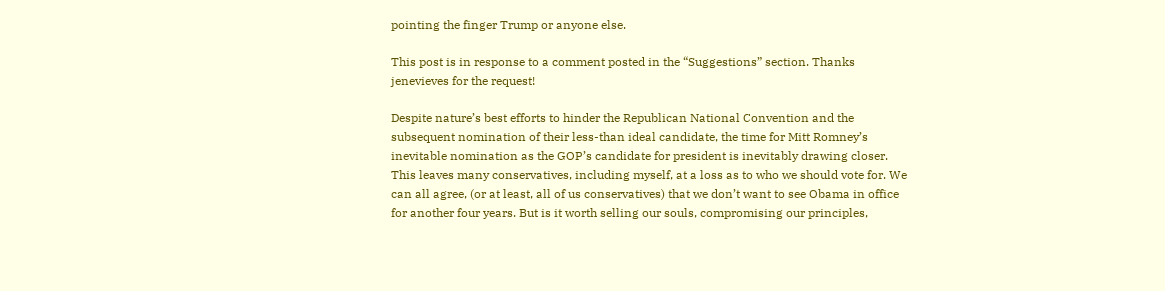pointing the finger Trump or anyone else.

This post is in response to a comment posted in the “Suggestions” section. Thanks jenevieves for the request!

Despite nature’s best efforts to hinder the Republican National Convention and the subsequent nomination of their less-than ideal candidate, the time for Mitt Romney’s inevitable nomination as the GOP’s candidate for president is inevitably drawing closer. This leaves many conservatives, including myself, at a loss as to who we should vote for. We can all agree, (or at least, all of us conservatives) that we don’t want to see Obama in office for another four years. But is it worth selling our souls, compromising our principles,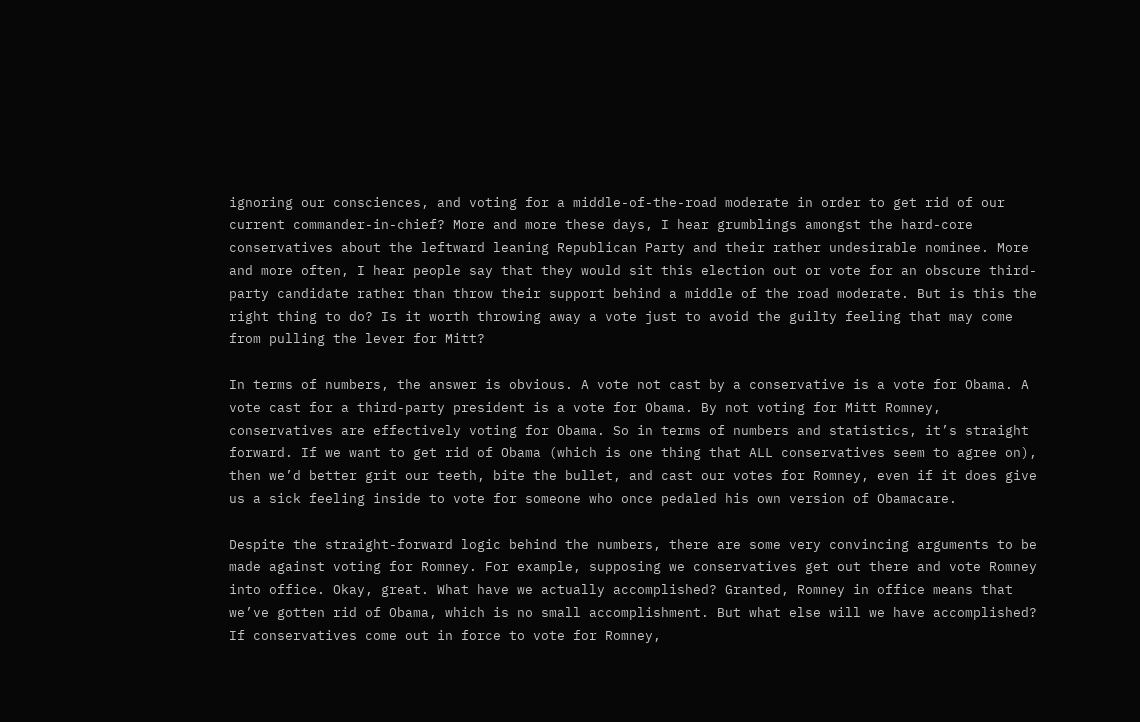ignoring our consciences, and voting for a middle-of-the-road moderate in order to get rid of our current commander-in-chief? More and more these days, I hear grumblings amongst the hard-core conservatives about the leftward leaning Republican Party and their rather undesirable nominee. More and more often, I hear people say that they would sit this election out or vote for an obscure third-party candidate rather than throw their support behind a middle of the road moderate. But is this the right thing to do? Is it worth throwing away a vote just to avoid the guilty feeling that may come from pulling the lever for Mitt?

In terms of numbers, the answer is obvious. A vote not cast by a conservative is a vote for Obama. A vote cast for a third-party president is a vote for Obama. By not voting for Mitt Romney, conservatives are effectively voting for Obama. So in terms of numbers and statistics, it’s straight forward. If we want to get rid of Obama (which is one thing that ALL conservatives seem to agree on), then we’d better grit our teeth, bite the bullet, and cast our votes for Romney, even if it does give us a sick feeling inside to vote for someone who once pedaled his own version of Obamacare.

Despite the straight-forward logic behind the numbers, there are some very convincing arguments to be made against voting for Romney. For example, supposing we conservatives get out there and vote Romney into office. Okay, great. What have we actually accomplished? Granted, Romney in office means that we’ve gotten rid of Obama, which is no small accomplishment. But what else will we have accomplished? If conservatives come out in force to vote for Romney,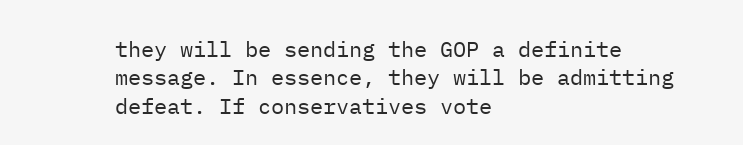they will be sending the GOP a definite message. In essence, they will be admitting defeat. If conservatives vote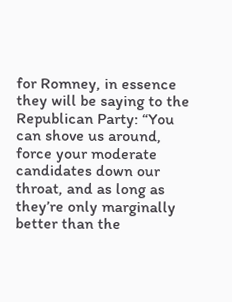for Romney, in essence they will be saying to the Republican Party: “You can shove us around, force your moderate candidates down our throat, and as long as they’re only marginally better than the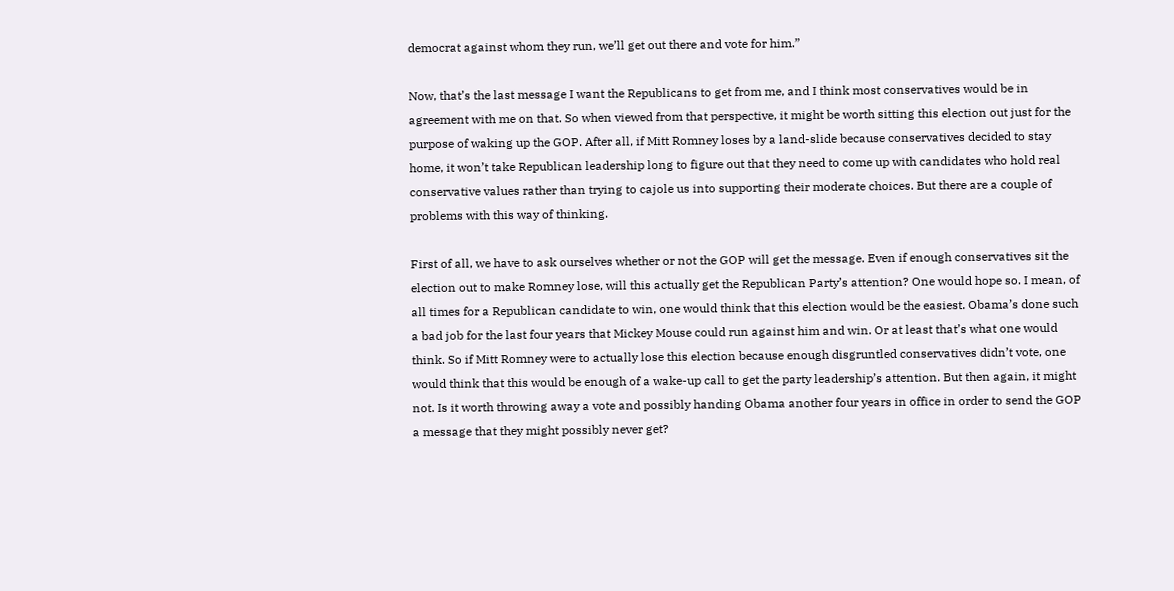democrat against whom they run, we’ll get out there and vote for him.”

Now, that’s the last message I want the Republicans to get from me, and I think most conservatives would be in agreement with me on that. So when viewed from that perspective, it might be worth sitting this election out just for the purpose of waking up the GOP. After all, if Mitt Romney loses by a land-slide because conservatives decided to stay home, it won’t take Republican leadership long to figure out that they need to come up with candidates who hold real conservative values rather than trying to cajole us into supporting their moderate choices. But there are a couple of problems with this way of thinking.

First of all, we have to ask ourselves whether or not the GOP will get the message. Even if enough conservatives sit the election out to make Romney lose, will this actually get the Republican Party’s attention? One would hope so. I mean, of all times for a Republican candidate to win, one would think that this election would be the easiest. Obama’s done such a bad job for the last four years that Mickey Mouse could run against him and win. Or at least that’s what one would think. So if Mitt Romney were to actually lose this election because enough disgruntled conservatives didn’t vote, one would think that this would be enough of a wake-up call to get the party leadership’s attention. But then again, it might not. Is it worth throwing away a vote and possibly handing Obama another four years in office in order to send the GOP a message that they might possibly never get?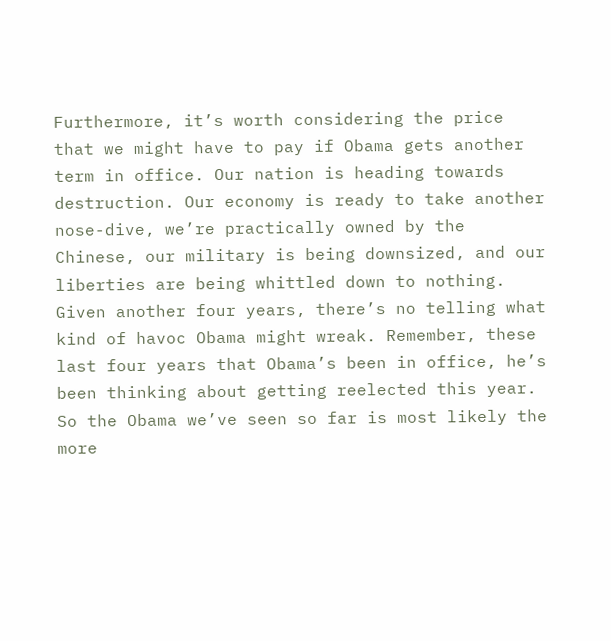Furthermore, it’s worth considering the price that we might have to pay if Obama gets another term in office. Our nation is heading towards destruction. Our economy is ready to take another nose-dive, we’re practically owned by the Chinese, our military is being downsized, and our liberties are being whittled down to nothing.  Given another four years, there’s no telling what kind of havoc Obama might wreak. Remember, these last four years that Obama’s been in office, he’s been thinking about getting reelected this year. So the Obama we’ve seen so far is most likely the more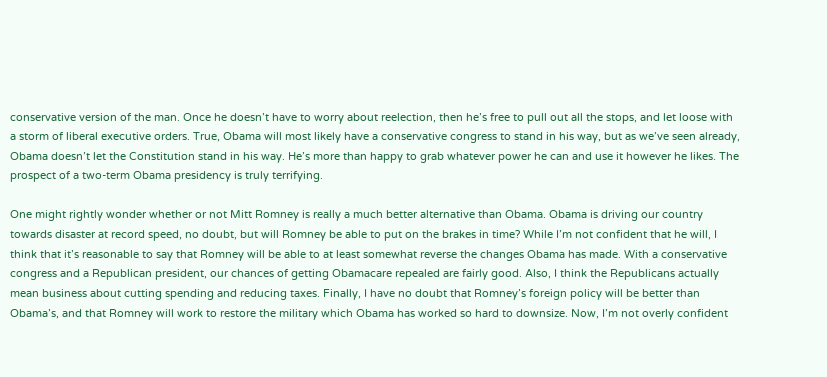conservative version of the man. Once he doesn’t have to worry about reelection, then he’s free to pull out all the stops, and let loose with a storm of liberal executive orders. True, Obama will most likely have a conservative congress to stand in his way, but as we’ve seen already, Obama doesn’t let the Constitution stand in his way. He’s more than happy to grab whatever power he can and use it however he likes. The prospect of a two-term Obama presidency is truly terrifying.

One might rightly wonder whether or not Mitt Romney is really a much better alternative than Obama. Obama is driving our country towards disaster at record speed, no doubt, but will Romney be able to put on the brakes in time? While I’m not confident that he will, I think that it’s reasonable to say that Romney will be able to at least somewhat reverse the changes Obama has made. With a conservative congress and a Republican president, our chances of getting Obamacare repealed are fairly good. Also, I think the Republicans actually mean business about cutting spending and reducing taxes. Finally, I have no doubt that Romney’s foreign policy will be better than Obama’s, and that Romney will work to restore the military which Obama has worked so hard to downsize. Now, I’m not overly confident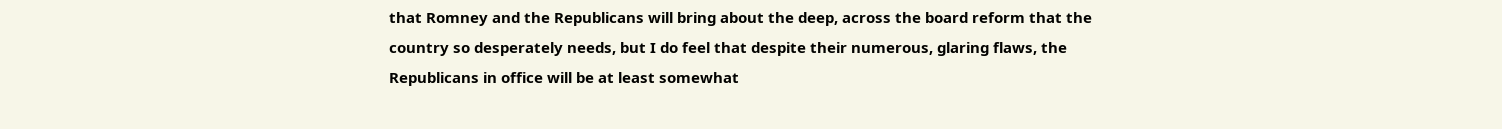that Romney and the Republicans will bring about the deep, across the board reform that the country so desperately needs, but I do feel that despite their numerous, glaring flaws, the Republicans in office will be at least somewhat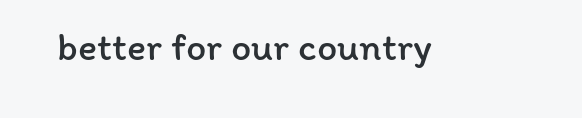better for our country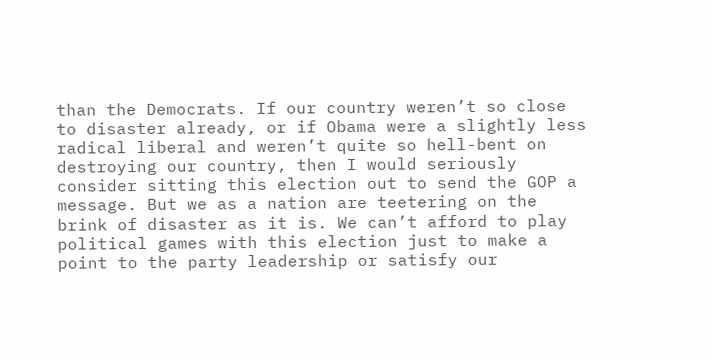than the Democrats. If our country weren’t so close to disaster already, or if Obama were a slightly less radical liberal and weren’t quite so hell-bent on destroying our country, then I would seriously consider sitting this election out to send the GOP a message. But we as a nation are teetering on the brink of disaster as it is. We can’t afford to play political games with this election just to make a point to the party leadership or satisfy our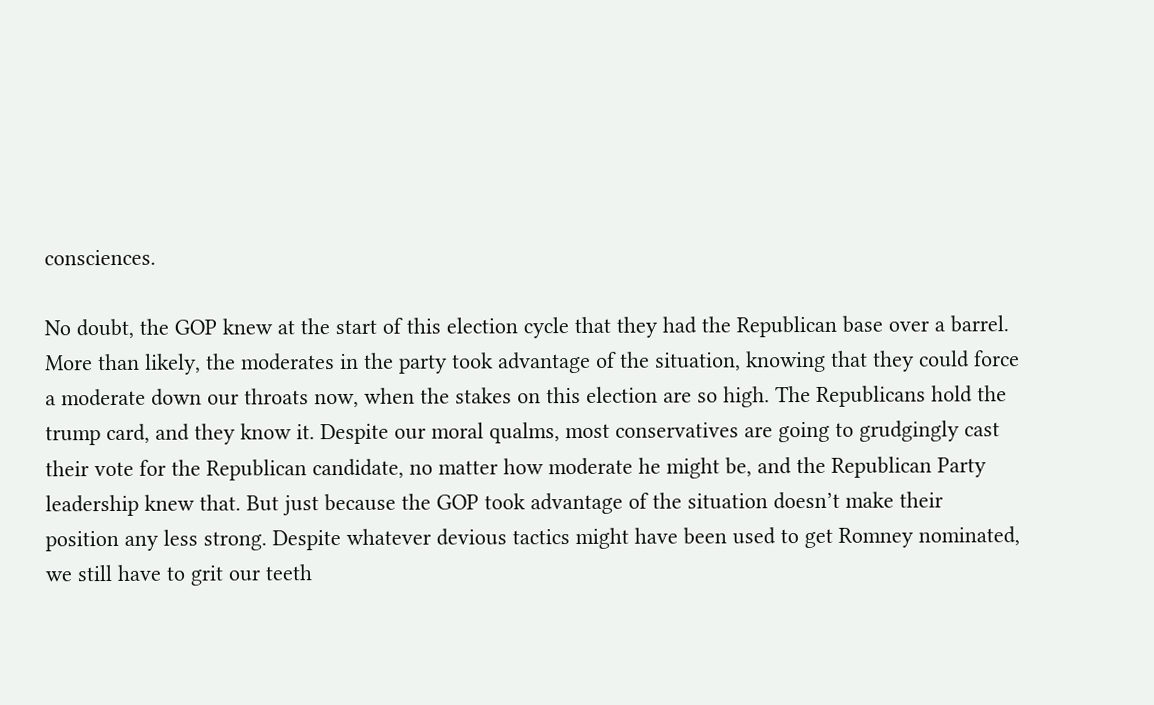consciences.

No doubt, the GOP knew at the start of this election cycle that they had the Republican base over a barrel. More than likely, the moderates in the party took advantage of the situation, knowing that they could force a moderate down our throats now, when the stakes on this election are so high. The Republicans hold the trump card, and they know it. Despite our moral qualms, most conservatives are going to grudgingly cast their vote for the Republican candidate, no matter how moderate he might be, and the Republican Party leadership knew that. But just because the GOP took advantage of the situation doesn’t make their position any less strong. Despite whatever devious tactics might have been used to get Romney nominated, we still have to grit our teeth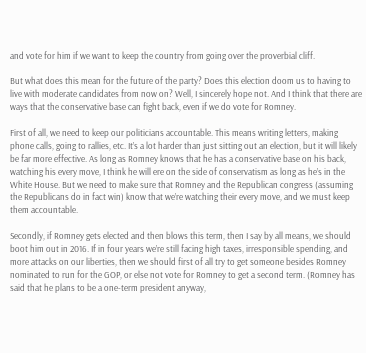and vote for him if we want to keep the country from going over the proverbial cliff.

But what does this mean for the future of the party? Does this election doom us to having to live with moderate candidates from now on? Well, I sincerely hope not. And I think that there are ways that the conservative base can fight back, even if we do vote for Romney.

First of all, we need to keep our politicians accountable. This means writing letters, making phone calls, going to rallies, etc. It’s a lot harder than just sitting out an election, but it will likely be far more effective. As long as Romney knows that he has a conservative base on his back, watching his every move, I think he will ere on the side of conservatism as long as he’s in the White House. But we need to make sure that Romney and the Republican congress (assuming the Republicans do in fact win) know that we’re watching their every move, and we must keep them accountable.

Secondly, if Romney gets elected and then blows this term, then I say by all means, we should boot him out in 2016. If in four years we’re still facing high taxes, irresponsible spending, and more attacks on our liberties, then we should first of all try to get someone besides Romney nominated to run for the GOP, or else not vote for Romney to get a second term. (Romney has said that he plans to be a one-term president anyway,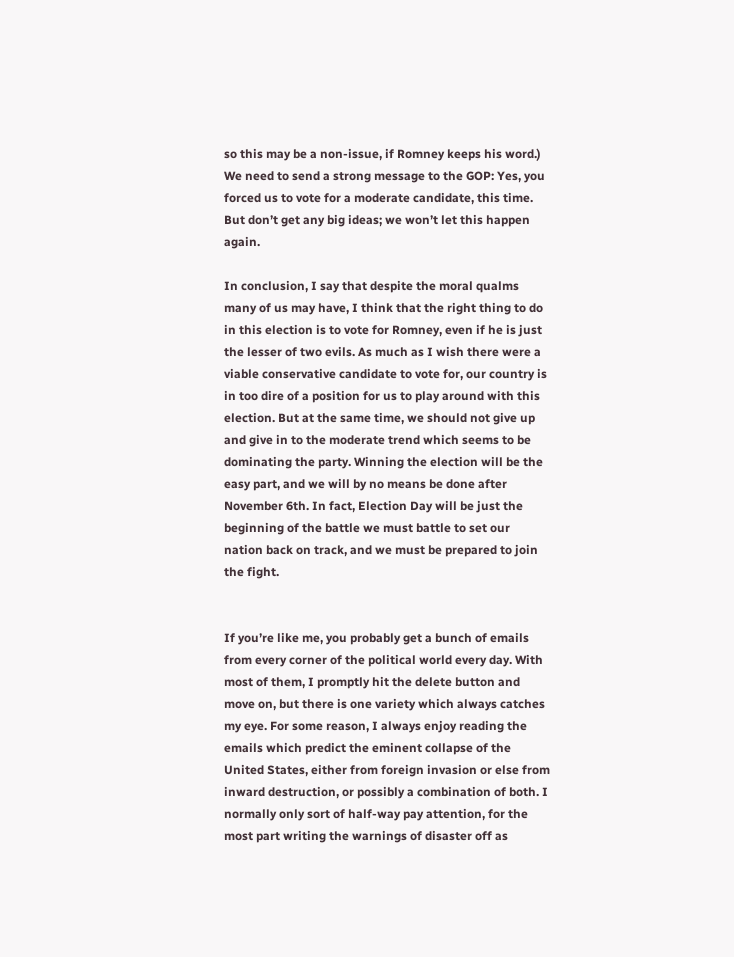so this may be a non-issue, if Romney keeps his word.) We need to send a strong message to the GOP: Yes, you forced us to vote for a moderate candidate, this time. But don’t get any big ideas; we won’t let this happen again.

In conclusion, I say that despite the moral qualms many of us may have, I think that the right thing to do in this election is to vote for Romney, even if he is just the lesser of two evils. As much as I wish there were a viable conservative candidate to vote for, our country is in too dire of a position for us to play around with this election. But at the same time, we should not give up and give in to the moderate trend which seems to be dominating the party. Winning the election will be the easy part, and we will by no means be done after November 6th. In fact, Election Day will be just the beginning of the battle we must battle to set our nation back on track, and we must be prepared to join the fight.


If you’re like me, you probably get a bunch of emails from every corner of the political world every day. With most of them, I promptly hit the delete button and move on, but there is one variety which always catches my eye. For some reason, I always enjoy reading the emails which predict the eminent collapse of the United States, either from foreign invasion or else from inward destruction, or possibly a combination of both. I normally only sort of half-way pay attention, for the most part writing the warnings of disaster off as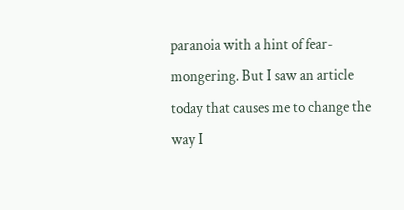paranoia with a hint of fear-mongering. But I saw an article today that causes me to change the way I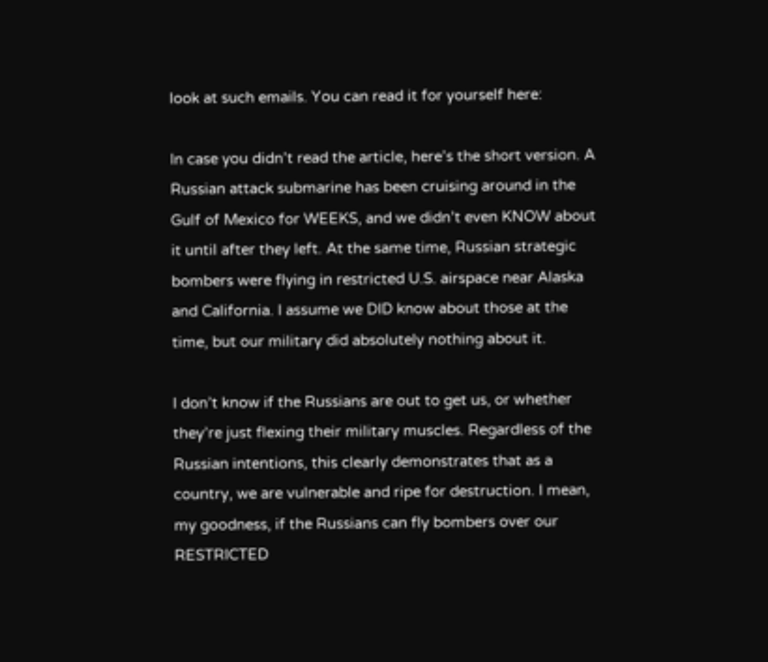look at such emails. You can read it for yourself here:

In case you didn’t read the article, here’s the short version. A Russian attack submarine has been cruising around in the Gulf of Mexico for WEEKS, and we didn’t even KNOW about it until after they left. At the same time, Russian strategic bombers were flying in restricted U.S. airspace near Alaska and California. I assume we DID know about those at the time, but our military did absolutely nothing about it.

I don’t know if the Russians are out to get us, or whether they’re just flexing their military muscles. Regardless of the Russian intentions, this clearly demonstrates that as a country, we are vulnerable and ripe for destruction. I mean, my goodness, if the Russians can fly bombers over our RESTRICTED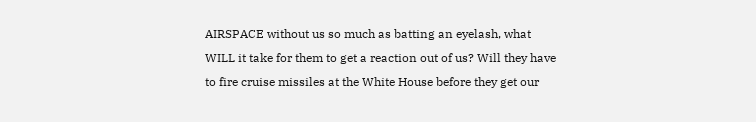AIRSPACE without us so much as batting an eyelash, what WILL it take for them to get a reaction out of us? Will they have to fire cruise missiles at the White House before they get our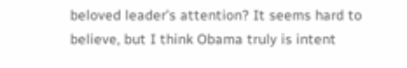beloved leader’s attention? It seems hard to believe, but I think Obama truly is intent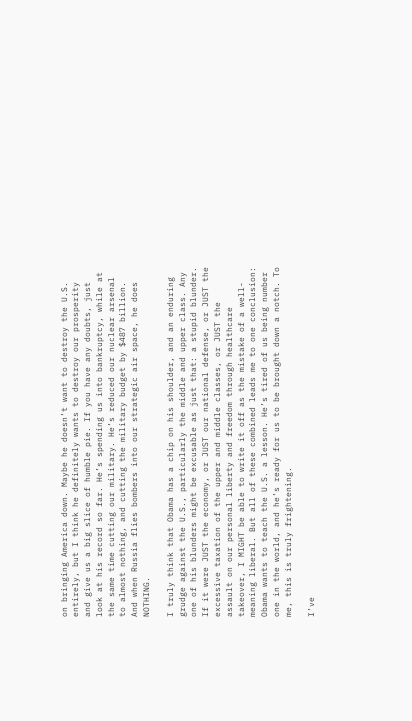on bringing America down. Maybe he doesn’t want to destroy the U.S. entirely, but I think he definitely wants to destroy our prosperity and give us a big slice of humble pie. If you have any doubts, just look at his record so far. He’s spending us into bankruptcy, while at the same time cutting our military. He’s reduced our nuclear arsenal to almost nothing, and cutting the military budget by $487 billion. And when Russia flies bombers into our strategic air space, he does NOTHING.

I truly think that Obama has a chip on his shoulder, and an enduring grudge against the U.S., particularly the middle and upper class. Any one of his blunders might be excusable as just that: a stupid blunder. If it were JUST the economy, or JUST our national defense, or JUST the excessive taxation of the upper and middle classes, or JUST the assault on our personal liberty and freedom through healthcare takeover, I MIGHT be able to write it off as the mistake of a well-meaning liberal. But all of these combined leads me to one conclusion: Obama wants to teach the U.S. a lesson. He’s tired of us being number one in the world, and he’s ready for us to be brought down a notch. To me, this is truly frightening.

I’ve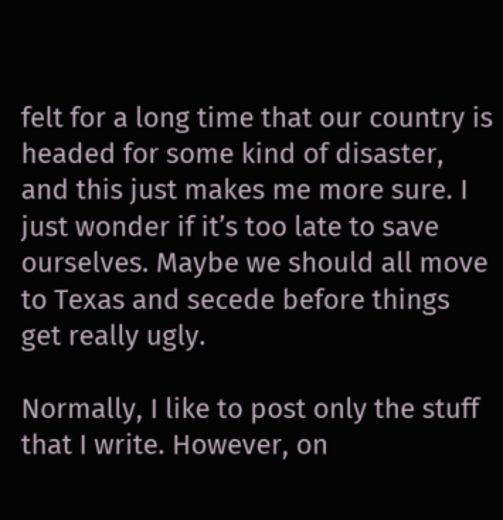felt for a long time that our country is headed for some kind of disaster, and this just makes me more sure. I just wonder if it’s too late to save ourselves. Maybe we should all move to Texas and secede before things get really ugly.

Normally, I like to post only the stuff that I write. However, on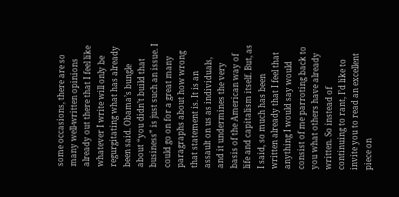some occasions, there are so many well-written opinions already out there that I feel like whatever I write will only be regurgitating what has already been said. Obama’s bungle about “you didn’t build that business” is just such an issue. I could go on for a great many paragraphs about how wrong that statement is. It is an assault on us as individuals, and it undermines the very basis of the American way of life and capitalism itself. But, as I said, so much has been written already that I feel that anything I would say would consist of me parroting back to you what others have already written. So instead of continuing to rant, I’d like to invite you to read an excellent piece on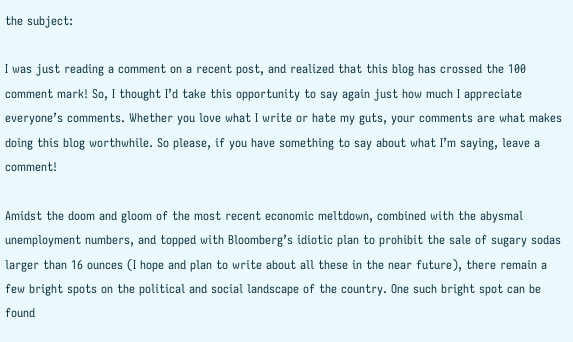the subject:

I was just reading a comment on a recent post, and realized that this blog has crossed the 100 comment mark! So, I thought I’d take this opportunity to say again just how much I appreciate everyone’s comments. Whether you love what I write or hate my guts, your comments are what makes doing this blog worthwhile. So please, if you have something to say about what I’m saying, leave a comment!

Amidst the doom and gloom of the most recent economic meltdown, combined with the abysmal unemployment numbers, and topped with Bloomberg’s idiotic plan to prohibit the sale of sugary sodas larger than 16 ounces (I hope and plan to write about all these in the near future), there remain a few bright spots on the political and social landscape of the country. One such bright spot can be found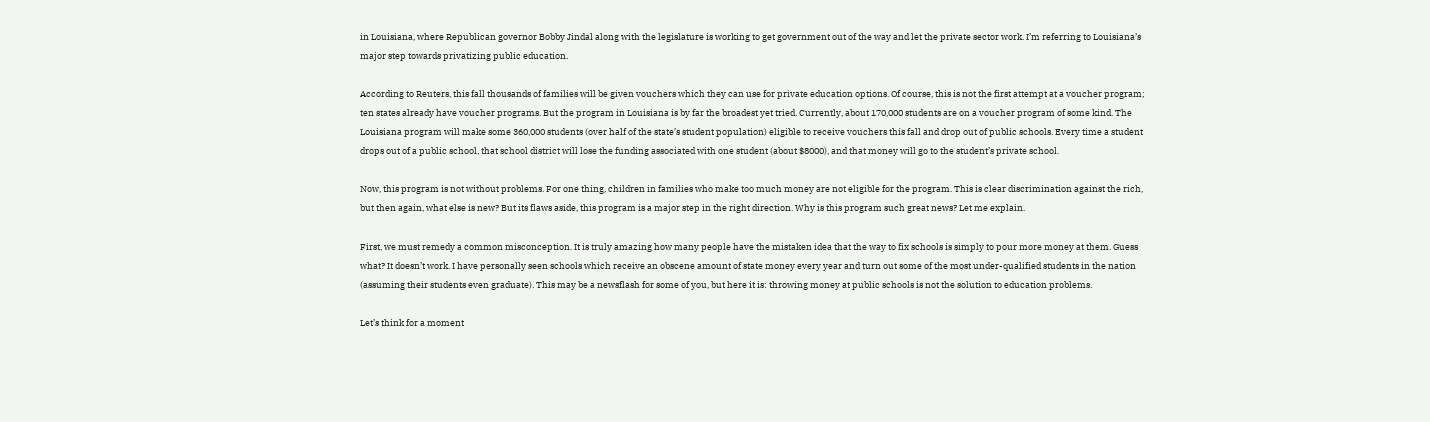in Louisiana, where Republican governor Bobby Jindal along with the legislature is working to get government out of the way and let the private sector work. I’m referring to Louisiana’s major step towards privatizing public education.

According to Reuters, this fall thousands of families will be given vouchers which they can use for private education options. Of course, this is not the first attempt at a voucher program; ten states already have voucher programs. But the program in Louisiana is by far the broadest yet tried. Currently, about 170,000 students are on a voucher program of some kind. The Louisiana program will make some 360,000 students (over half of the state’s student population) eligible to receive vouchers this fall and drop out of public schools. Every time a student drops out of a public school, that school district will lose the funding associated with one student (about $8000), and that money will go to the student’s private school.

Now, this program is not without problems. For one thing, children in families who make too much money are not eligible for the program. This is clear discrimination against the rich, but then again, what else is new? But its flaws aside, this program is a major step in the right direction. Why is this program such great news? Let me explain.

First, we must remedy a common misconception. It is truly amazing how many people have the mistaken idea that the way to fix schools is simply to pour more money at them. Guess what? It doesn’t work. I have personally seen schools which receive an obscene amount of state money every year and turn out some of the most under-qualified students in the nation (assuming their students even graduate). This may be a newsflash for some of you, but here it is: throwing money at public schools is not the solution to education problems.

Let’s think for a moment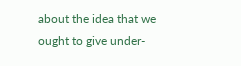about the idea that we ought to give under-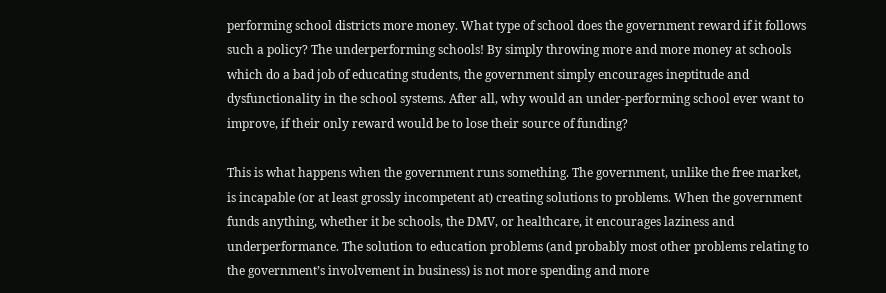performing school districts more money. What type of school does the government reward if it follows such a policy? The underperforming schools! By simply throwing more and more money at schools which do a bad job of educating students, the government simply encourages ineptitude and dysfunctionality in the school systems. After all, why would an under-performing school ever want to improve, if their only reward would be to lose their source of funding?

This is what happens when the government runs something. The government, unlike the free market, is incapable (or at least grossly incompetent at) creating solutions to problems. When the government funds anything, whether it be schools, the DMV, or healthcare, it encourages laziness and underperformance. The solution to education problems (and probably most other problems relating to the government’s involvement in business) is not more spending and more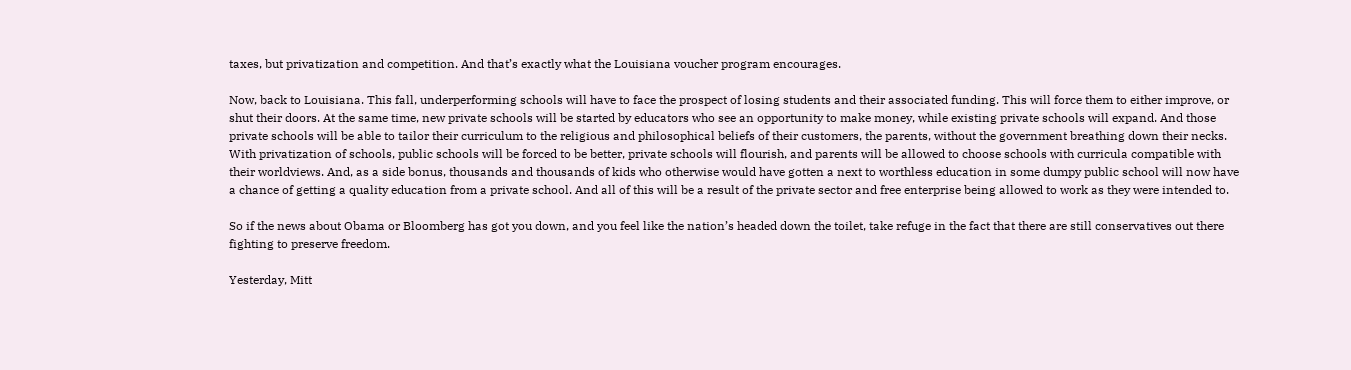taxes, but privatization and competition. And that’s exactly what the Louisiana voucher program encourages.

Now, back to Louisiana. This fall, underperforming schools will have to face the prospect of losing students and their associated funding. This will force them to either improve, or shut their doors. At the same time, new private schools will be started by educators who see an opportunity to make money, while existing private schools will expand. And those private schools will be able to tailor their curriculum to the religious and philosophical beliefs of their customers, the parents, without the government breathing down their necks. With privatization of schools, public schools will be forced to be better, private schools will flourish, and parents will be allowed to choose schools with curricula compatible with their worldviews. And, as a side bonus, thousands and thousands of kids who otherwise would have gotten a next to worthless education in some dumpy public school will now have a chance of getting a quality education from a private school. And all of this will be a result of the private sector and free enterprise being allowed to work as they were intended to.

So if the news about Obama or Bloomberg has got you down, and you feel like the nation’s headed down the toilet, take refuge in the fact that there are still conservatives out there fighting to preserve freedom.

Yesterday, Mitt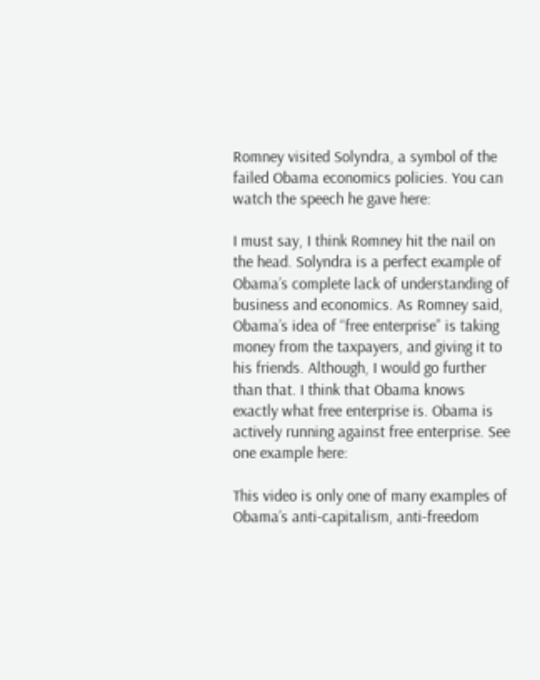Romney visited Solyndra, a symbol of the failed Obama economics policies. You can watch the speech he gave here:

I must say, I think Romney hit the nail on the head. Solyndra is a perfect example of Obama’s complete lack of understanding of business and economics. As Romney said, Obama’s idea of “free enterprise” is taking money from the taxpayers, and giving it to his friends. Although, I would go further than that. I think that Obama knows exactly what free enterprise is. Obama is actively running against free enterprise. See one example here:

This video is only one of many examples of Obama’s anti-capitalism, anti-freedom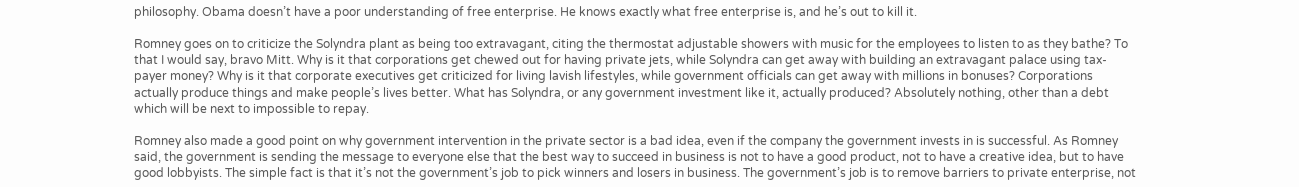philosophy. Obama doesn’t have a poor understanding of free enterprise. He knows exactly what free enterprise is, and he’s out to kill it.

Romney goes on to criticize the Solyndra plant as being too extravagant, citing the thermostat adjustable showers with music for the employees to listen to as they bathe? To that I would say, bravo Mitt. Why is it that corporations get chewed out for having private jets, while Solyndra can get away with building an extravagant palace using tax-payer money? Why is it that corporate executives get criticized for living lavish lifestyles, while government officials can get away with millions in bonuses? Corporations actually produce things and make people’s lives better. What has Solyndra, or any government investment like it, actually produced? Absolutely nothing, other than a debt which will be next to impossible to repay.

Romney also made a good point on why government intervention in the private sector is a bad idea, even if the company the government invests in is successful. As Romney said, the government is sending the message to everyone else that the best way to succeed in business is not to have a good product, not to have a creative idea, but to have good lobbyists. The simple fact is that it’s not the government’s job to pick winners and losers in business. The government’s job is to remove barriers to private enterprise, not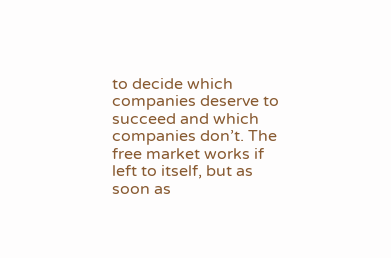to decide which companies deserve to succeed and which companies don’t. The free market works if left to itself, but as soon as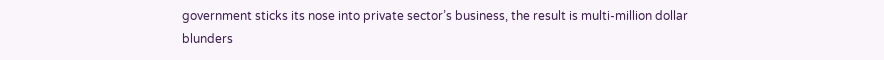government sticks its nose into private sector’s business, the result is multi-million dollar blunders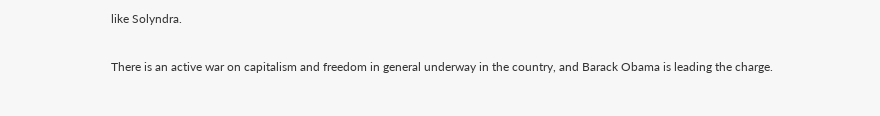like Solyndra.

There is an active war on capitalism and freedom in general underway in the country, and Barack Obama is leading the charge.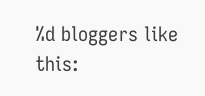%d bloggers like this: